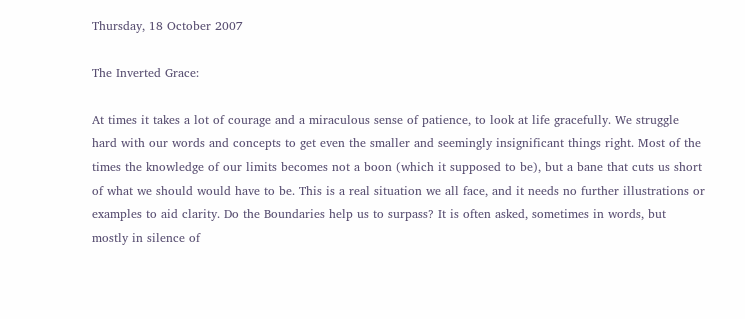Thursday, 18 October 2007

The Inverted Grace:

At times it takes a lot of courage and a miraculous sense of patience, to look at life gracefully. We struggle hard with our words and concepts to get even the smaller and seemingly insignificant things right. Most of the times the knowledge of our limits becomes not a boon (which it supposed to be), but a bane that cuts us short of what we should would have to be. This is a real situation we all face, and it needs no further illustrations or examples to aid clarity. Do the Boundaries help us to surpass? It is often asked, sometimes in words, but mostly in silence of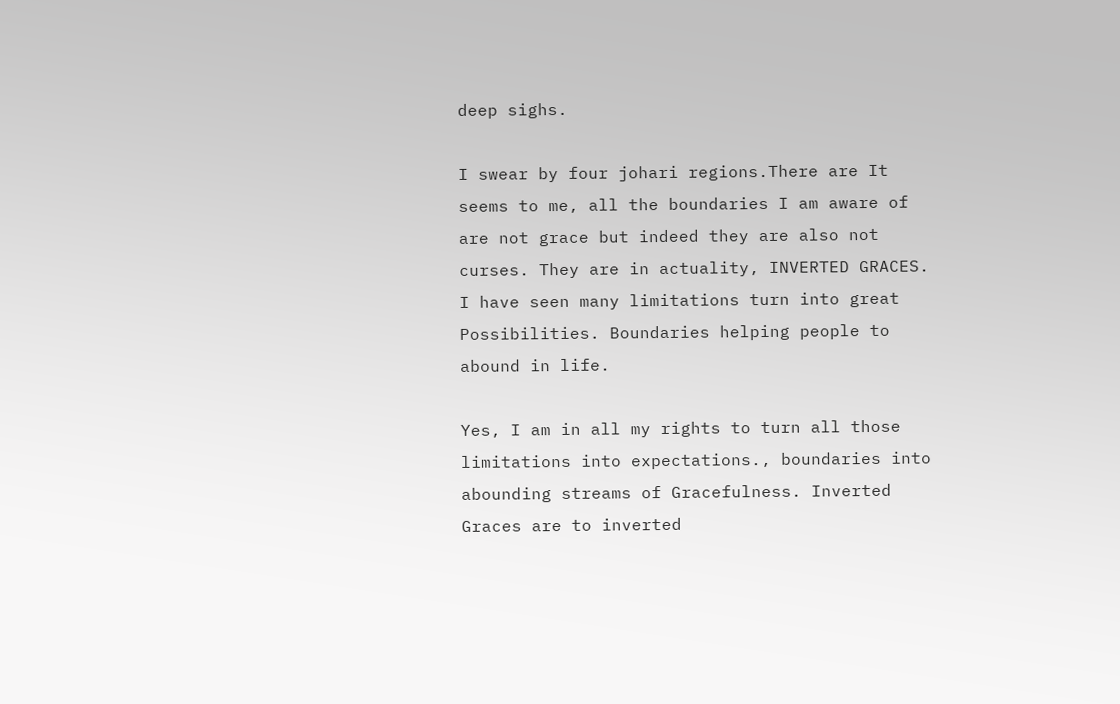deep sighs.

I swear by four johari regions.There are It seems to me, all the boundaries I am aware of are not grace but indeed they are also not curses. They are in actuality, INVERTED GRACES. I have seen many limitations turn into great Possibilities. Boundaries helping people to abound in life.

Yes, I am in all my rights to turn all those limitations into expectations., boundaries into abounding streams of Gracefulness. Inverted Graces are to inverted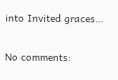into Invited graces…

No comments: